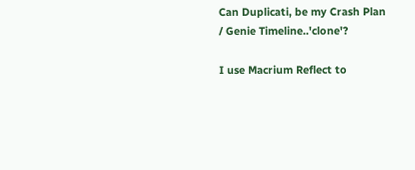Can Duplicati, be my Crash Plan / Genie Timeline..'clone'?

I use Macrium Reflect to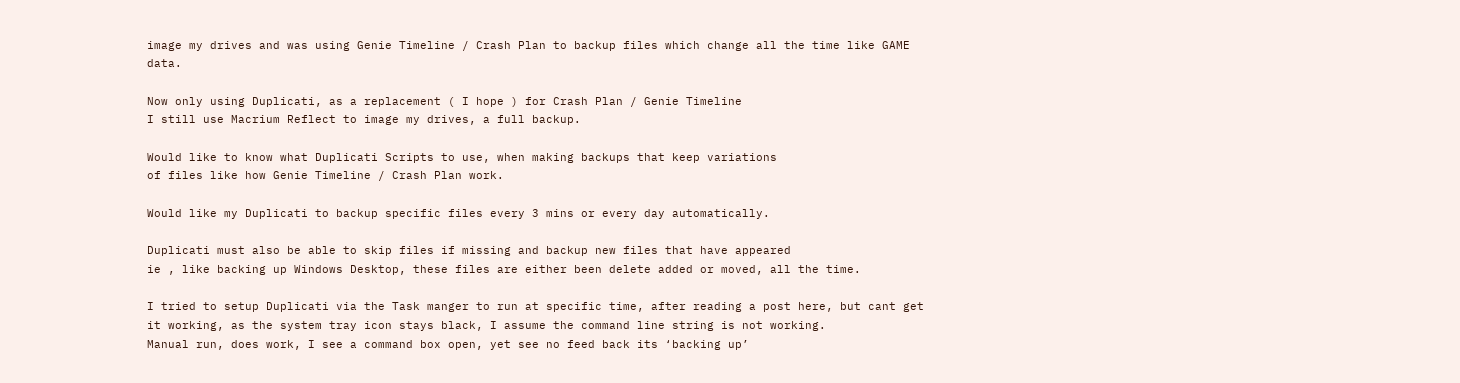image my drives and was using Genie Timeline / Crash Plan to backup files which change all the time like GAME data.

Now only using Duplicati, as a replacement ( I hope ) for Crash Plan / Genie Timeline
I still use Macrium Reflect to image my drives, a full backup.

Would like to know what Duplicati Scripts to use, when making backups that keep variations
of files like how Genie Timeline / Crash Plan work.

Would like my Duplicati to backup specific files every 3 mins or every day automatically.

Duplicati must also be able to skip files if missing and backup new files that have appeared
ie , like backing up Windows Desktop, these files are either been delete added or moved, all the time.

I tried to setup Duplicati via the Task manger to run at specific time, after reading a post here, but cant get it working, as the system tray icon stays black, I assume the command line string is not working.
Manual run, does work, I see a command box open, yet see no feed back its ‘backing up’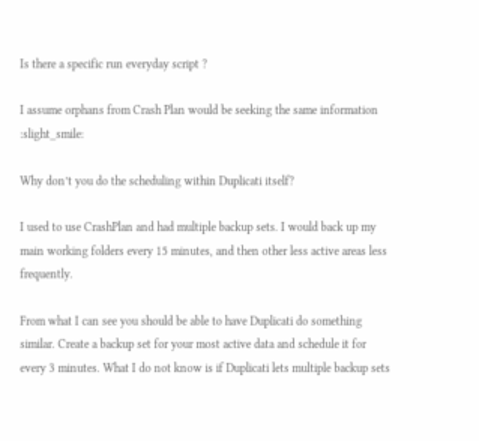Is there a specific run everyday script ?

I assume orphans from Crash Plan would be seeking the same information :slight_smile:

Why don’t you do the scheduling within Duplicati itself?

I used to use CrashPlan and had multiple backup sets. I would back up my main working folders every 15 minutes, and then other less active areas less frequently.

From what I can see you should be able to have Duplicati do something similar. Create a backup set for your most active data and schedule it for every 3 minutes. What I do not know is if Duplicati lets multiple backup sets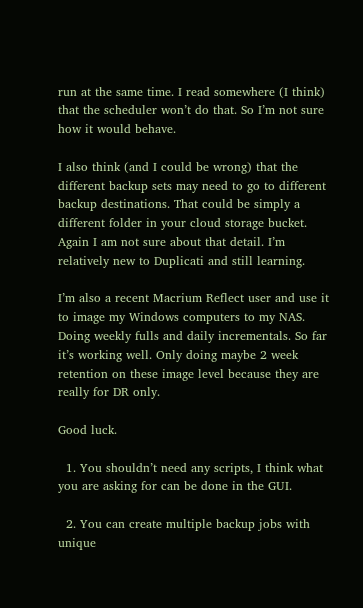run at the same time. I read somewhere (I think) that the scheduler won’t do that. So I’m not sure how it would behave.

I also think (and I could be wrong) that the different backup sets may need to go to different backup destinations. That could be simply a different folder in your cloud storage bucket. Again I am not sure about that detail. I’m relatively new to Duplicati and still learning.

I’m also a recent Macrium Reflect user and use it to image my Windows computers to my NAS. Doing weekly fulls and daily incrementals. So far it’s working well. Only doing maybe 2 week retention on these image level because they are really for DR only.

Good luck.

  1. You shouldn’t need any scripts, I think what you are asking for can be done in the GUI.

  2. You can create multiple backup jobs with unique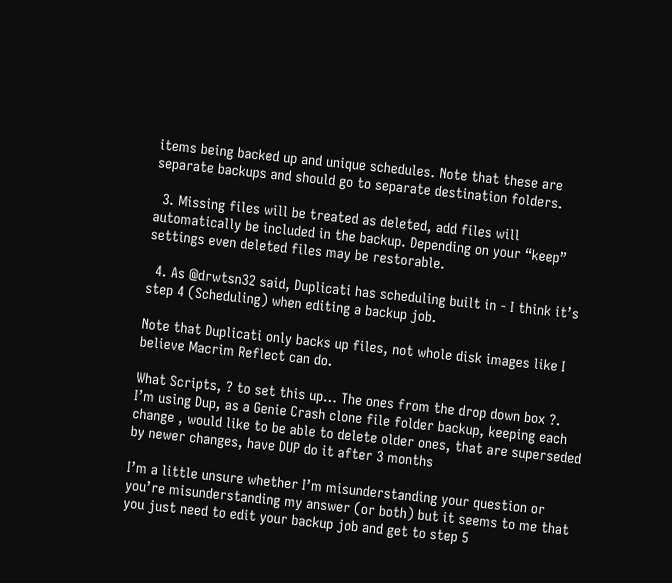items being backed up and unique schedules. Note that these are separate backups and should go to separate destination folders.

  3. Missing files will be treated as deleted, add files will automatically be included in the backup. Depending on your “keep” settings even deleted files may be restorable.

  4. As @drwtsn32 said, Duplicati has scheduling built in - I think it’s step 4 (Scheduling) when editing a backup job.

Note that Duplicati only backs up files, not whole disk images like I believe Macrim Reflect can do.

What Scripts, ? to set this up… The ones from the drop down box ?.
I’m using Dup, as a Genie Crash clone file folder backup, keeping each change , would like to be able to delete older ones, that are superseded by newer changes, have DUP do it after 3 months

I’m a little unsure whether I’m misunderstanding your question or you’re misunderstanding my answer (or both) but it seems to me that you just need to edit your backup job and get to step 5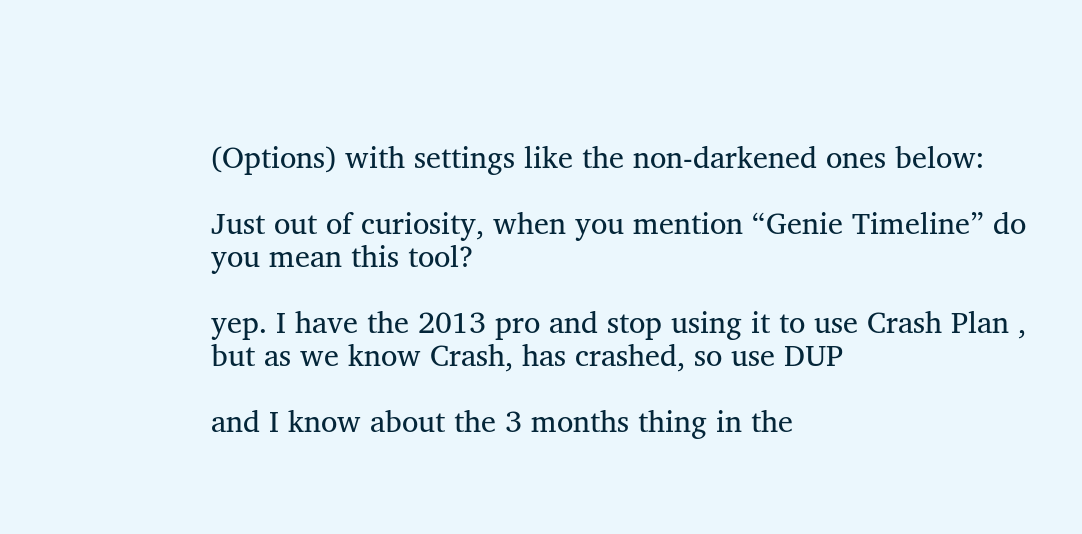(Options) with settings like the non-darkened ones below:

Just out of curiosity, when you mention “Genie Timeline” do you mean this tool?

yep. I have the 2013 pro and stop using it to use Crash Plan , but as we know Crash, has crashed, so use DUP

and I know about the 3 months thing in the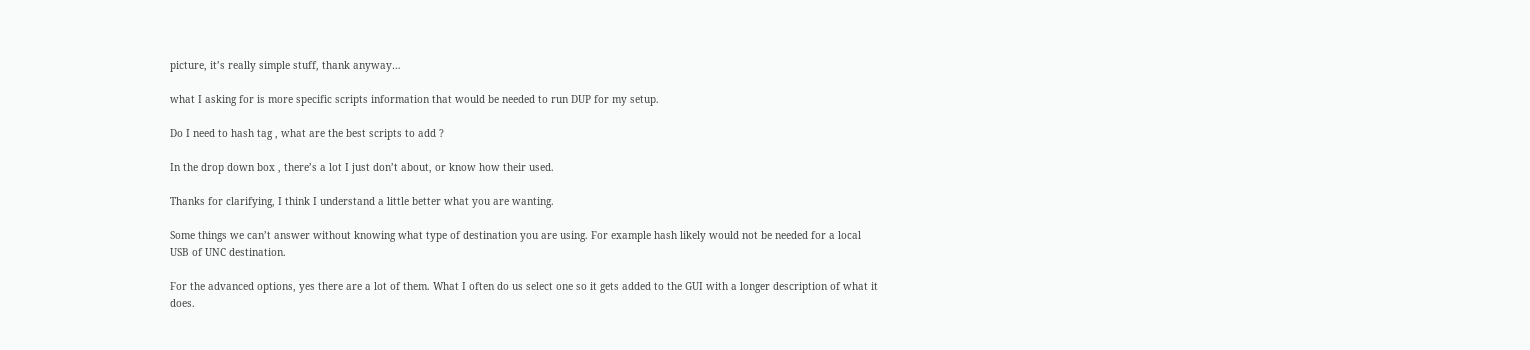picture, it’s really simple stuff, thank anyway…

what I asking for is more specific scripts information that would be needed to run DUP for my setup.

Do I need to hash tag , what are the best scripts to add ?

In the drop down box , there’s a lot I just don’t about, or know how their used.

Thanks for clarifying, I think I understand a little better what you are wanting.

Some things we can’t answer without knowing what type of destination you are using. For example hash likely would not be needed for a local USB of UNC destination.

For the advanced options, yes there are a lot of them. What I often do us select one so it gets added to the GUI with a longer description of what it does.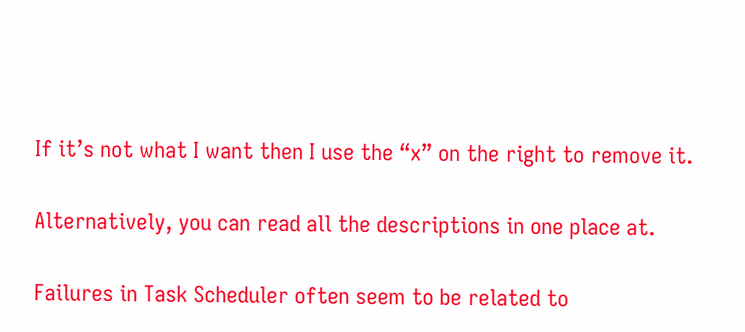If it’s not what I want then I use the “x” on the right to remove it.

Alternatively, you can read all the descriptions in one place at.

Failures in Task Scheduler often seem to be related to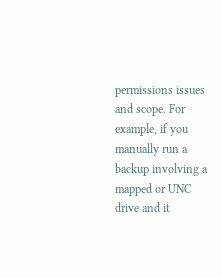permissions issues and scope. For example, if you manually run a backup involving a mapped or UNC drive and it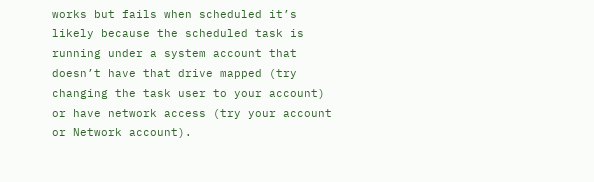works but fails when scheduled it’s likely because the scheduled task is running under a system account that doesn’t have that drive mapped (try changing the task user to your account) or have network access (try your account or Network account).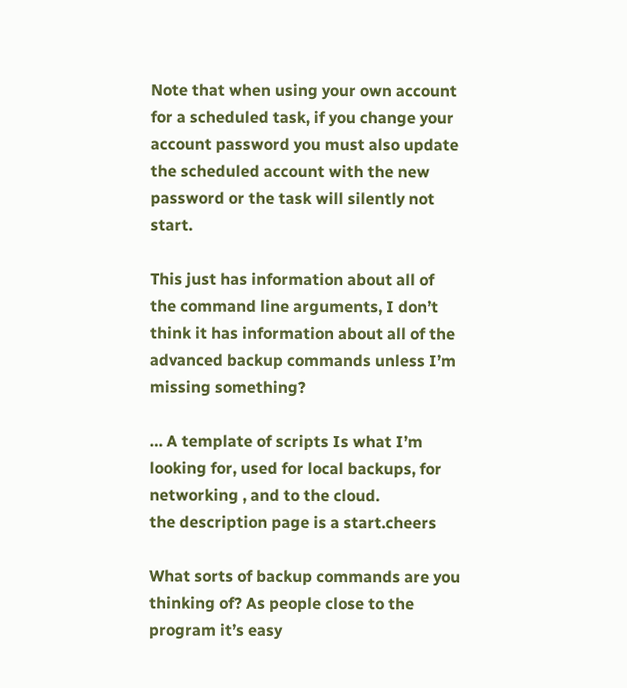Note that when using your own account for a scheduled task, if you change your account password you must also update the scheduled account with the new password or the task will silently not start.

This just has information about all of the command line arguments, I don’t think it has information about all of the advanced backup commands unless I’m missing something?

… A template of scripts Is what I’m looking for, used for local backups, for networking , and to the cloud.
the description page is a start.cheers

What sorts of backup commands are you thinking of? As people close to the program it’s easy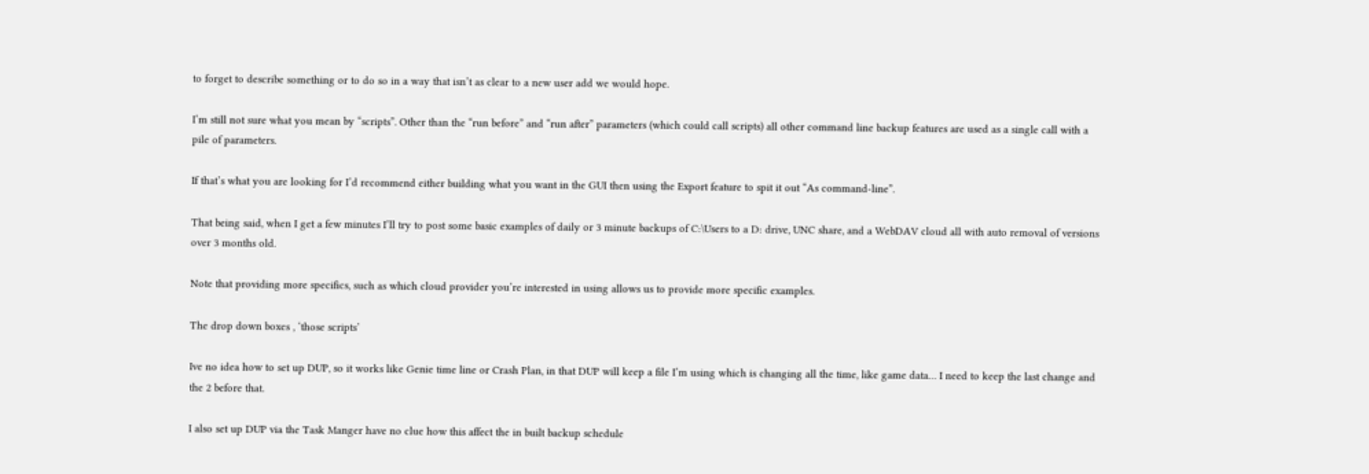to forget to describe something or to do so in a way that isn’t as clear to a new user add we would hope.

I’m still not sure what you mean by “scripts”. Other than the “run before” and “run after” parameters (which could call scripts) all other command line backup features are used as a single call with a pile of parameters.

If that’s what you are looking for I’d recommend either building what you want in the GUI then using the Export feature to spit it out “As command-line”.

That being said, when I get a few minutes I’ll try to post some basic examples of daily or 3 minute backups of C:\Users to a D: drive, UNC share, and a WebDAV cloud all with auto removal of versions over 3 months old.

Note that providing more specifics, such as which cloud provider you’re interested in using allows us to provide more specific examples.

The drop down boxes , ‘those scripts’

Ive no idea how to set up DUP, so it works like Genie time line or Crash Plan, in that DUP will keep a file I’m using which is changing all the time, like game data… I need to keep the last change and the 2 before that.

I also set up DUP via the Task Manger have no clue how this affect the in built backup schedule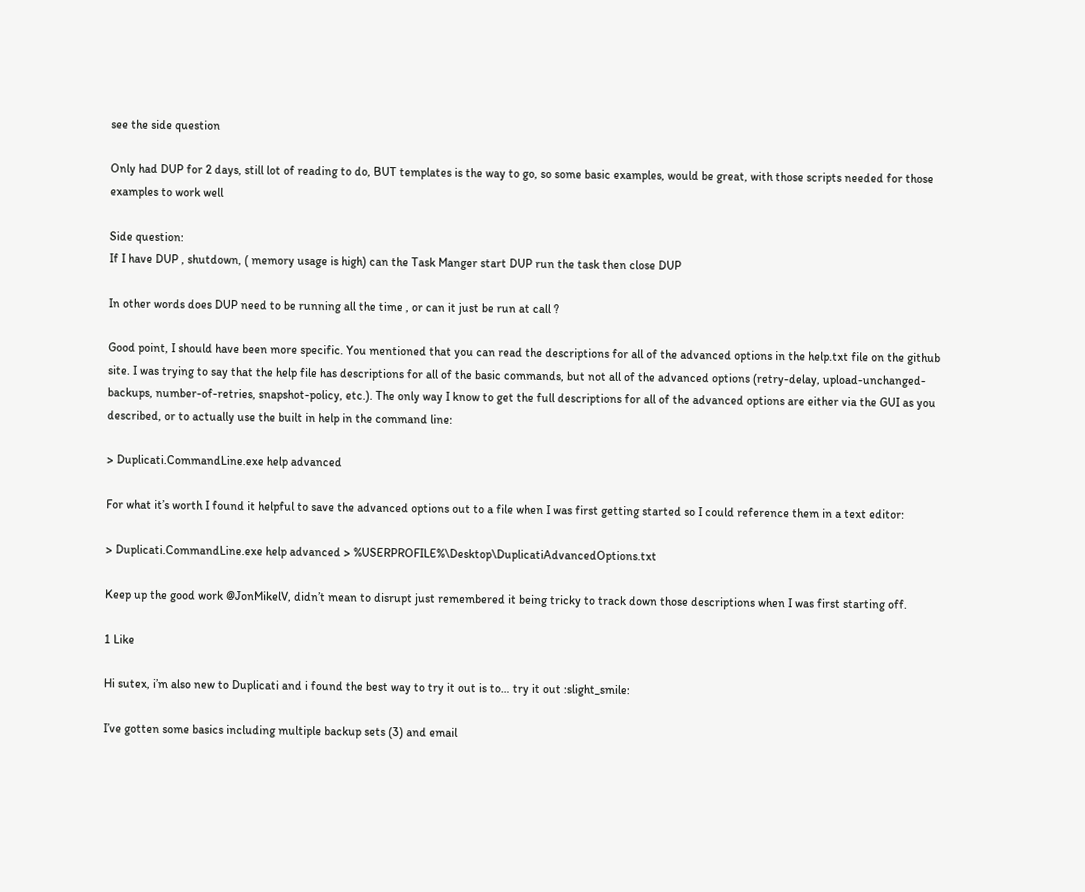see the side question

Only had DUP for 2 days, still lot of reading to do, BUT templates is the way to go, so some basic examples, would be great, with those scripts needed for those examples to work well

Side question:
If I have DUP , shutdown, ( memory usage is high) can the Task Manger start DUP run the task then close DUP

In other words does DUP need to be running all the time , or can it just be run at call ?

Good point, I should have been more specific. You mentioned that you can read the descriptions for all of the advanced options in the help.txt file on the github site. I was trying to say that the help file has descriptions for all of the basic commands, but not all of the advanced options (retry-delay, upload-unchanged-backups, number-of-retries, snapshot-policy, etc.). The only way I know to get the full descriptions for all of the advanced options are either via the GUI as you described, or to actually use the built in help in the command line:

> Duplicati.CommandLine.exe help advanced

For what it’s worth I found it helpful to save the advanced options out to a file when I was first getting started so I could reference them in a text editor:

> Duplicati.CommandLine.exe help advanced > %USERPROFILE%\Desktop\DuplicatiAdvancedOptions.txt

Keep up the good work @JonMikelV, didn’t mean to disrupt just remembered it being tricky to track down those descriptions when I was first starting off.

1 Like

Hi sutex, i’m also new to Duplicati and i found the best way to try it out is to… try it out :slight_smile:

I’ve gotten some basics including multiple backup sets (3) and email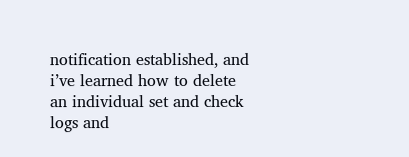notification established, and i’ve learned how to delete an individual set and check logs and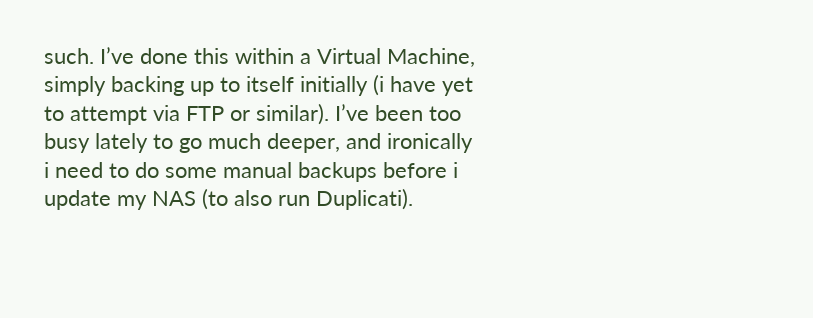such. I’ve done this within a Virtual Machine, simply backing up to itself initially (i have yet to attempt via FTP or similar). I’ve been too busy lately to go much deeper, and ironically i need to do some manual backups before i update my NAS (to also run Duplicati).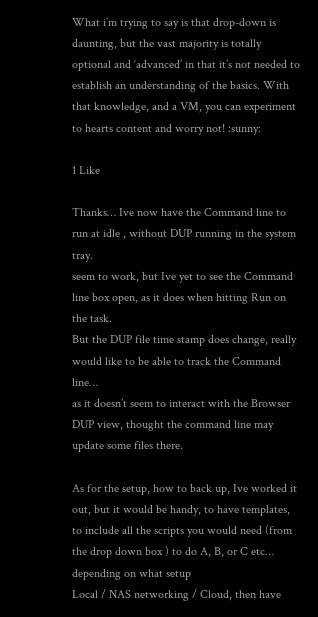What i’m trying to say is that drop-down is daunting, but the vast majority is totally optional and ‘advanced’ in that it’s not needed to establish an understanding of the basics. With that knowledge, and a VM, you can experiment to hearts content and worry not! :sunny:

1 Like

Thanks… Ive now have the Command line to run at idle , without DUP running in the system tray.
seem to work, but Ive yet to see the Command line box open, as it does when hitting Run on the task.
But the DUP file time stamp does change, really would like to be able to track the Command line…
as it doesn’t seem to interact with the Browser DUP view, thought the command line may update some files there.

As for the setup, how to back up, Ive worked it out, but it would be handy, to have templates, to include all the scripts you would need (from the drop down box ) to do A, B, or C etc… depending on what setup
Local / NAS networking / Cloud, then have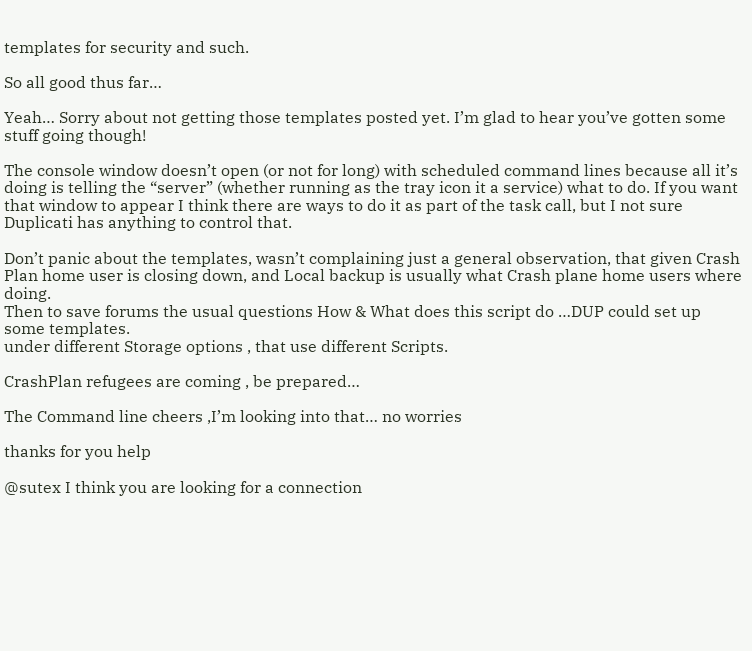templates for security and such.

So all good thus far…

Yeah… Sorry about not getting those templates posted yet. I’m glad to hear you’ve gotten some stuff going though!

The console window doesn’t open (or not for long) with scheduled command lines because all it’s doing is telling the “server” (whether running as the tray icon it a service) what to do. If you want that window to appear I think there are ways to do it as part of the task call, but I not sure Duplicati has anything to control that.

Don’t panic about the templates, wasn’t complaining just a general observation, that given Crash Plan home user is closing down, and Local backup is usually what Crash plane home users where doing.
Then to save forums the usual questions How & What does this script do …DUP could set up some templates.
under different Storage options , that use different Scripts.

CrashPlan refugees are coming , be prepared…

The Command line cheers ,I’m looking into that… no worries

thanks for you help

@sutex I think you are looking for a connection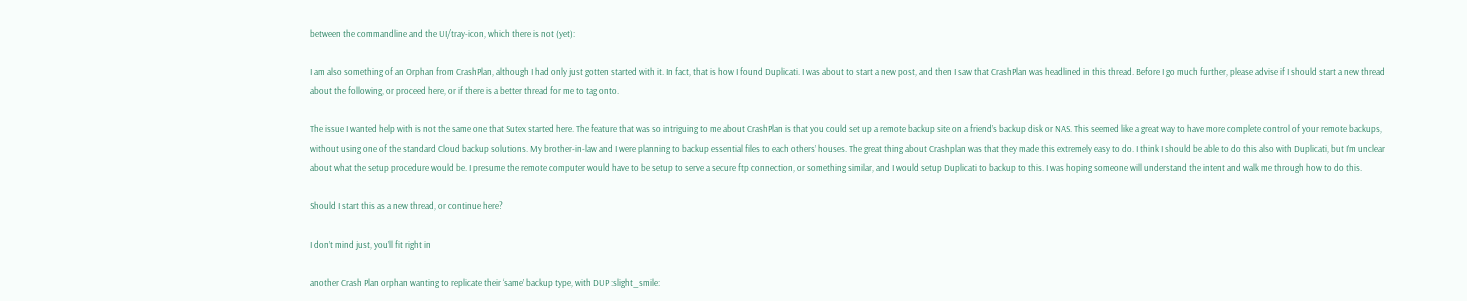between the commandline and the UI/tray-icon, which there is not (yet):

I am also something of an Orphan from CrashPlan, although I had only just gotten started with it. In fact, that is how I found Duplicati. I was about to start a new post, and then I saw that CrashPlan was headlined in this thread. Before I go much further, please advise if I should start a new thread about the following, or proceed here, or if there is a better thread for me to tag onto.

The issue I wanted help with is not the same one that Sutex started here. The feature that was so intriguing to me about CrashPlan is that you could set up a remote backup site on a friend’s backup disk or NAS. This seemed like a great way to have more complete control of your remote backups, without using one of the standard Cloud backup solutions. My brother-in-law and I were planning to backup essential files to each others’ houses. The great thing about Crashplan was that they made this extremely easy to do. I think I should be able to do this also with Duplicati, but I’m unclear about what the setup procedure would be. I presume the remote computer would have to be setup to serve a secure ftp connection, or something similar, and I would setup Duplicati to backup to this. I was hoping someone will understand the intent and walk me through how to do this.

Should I start this as a new thread, or continue here?

I don’t mind just, you’ll fit right in

another Crash Plan orphan wanting to replicate their ‘same’ backup type, with DUP :slight_smile: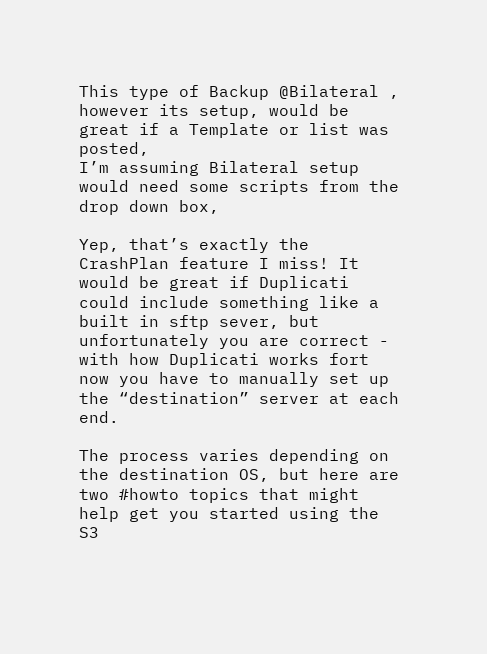This type of Backup @Bilateral , however its setup, would be great if a Template or list was posted,
I’m assuming Bilateral setup would need some scripts from the drop down box,

Yep, that’s exactly the CrashPlan feature I miss! It would be great if Duplicati could include something like a built in sftp sever, but unfortunately you are correct - with how Duplicati works fort now you have to manually set up the “destination” server at each end.

The process varies depending on the destination OS, but here are two #howto topics that might help get you started using the S3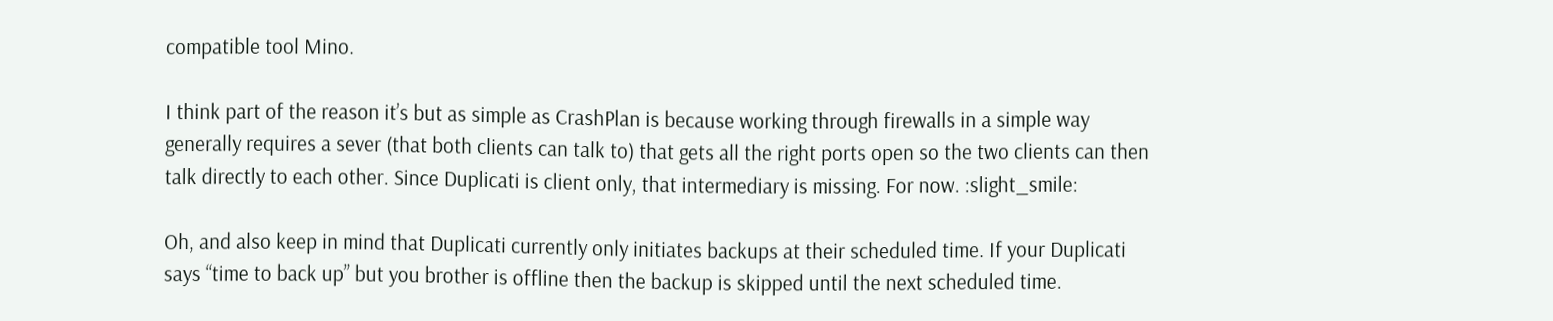compatible tool Mino.

I think part of the reason it’s but as simple as CrashPlan is because working through firewalls in a simple way generally requires a sever (that both clients can talk to) that gets all the right ports open so the two clients can then talk directly to each other. Since Duplicati is client only, that intermediary is missing. For now. :slight_smile:

Oh, and also keep in mind that Duplicati currently only initiates backups at their scheduled time. If your Duplicati says “time to back up” but you brother is offline then the backup is skipped until the next scheduled time.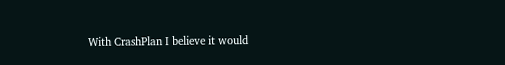With CrashPlan I believe it would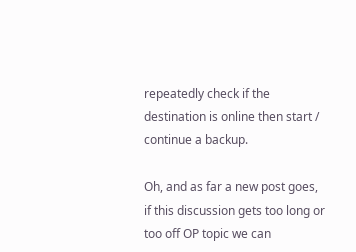repeatedly check if the destination is online then start / continue a backup.

Oh, and as far a new post goes, if this discussion gets too long or too off OP topic we can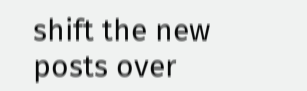shift the new posts over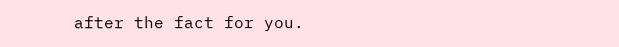after the fact for you.